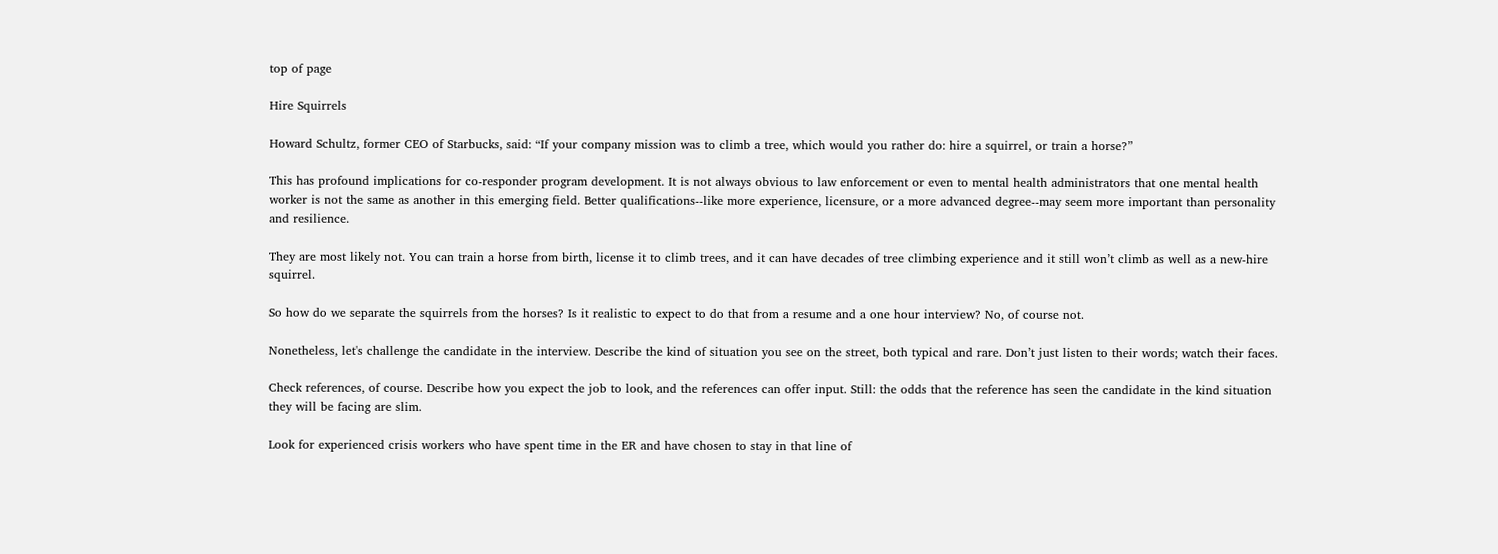top of page

Hire Squirrels

Howard Schultz, former CEO of Starbucks, said: “If your company mission was to climb a tree, which would you rather do: hire a squirrel, or train a horse?”

This has profound implications for co-responder program development. It is not always obvious to law enforcement or even to mental health administrators that one mental health worker is not the same as another in this emerging field. Better qualifications--like more experience, licensure, or a more advanced degree--may seem more important than personality and resilience.

They are most likely not. You can train a horse from birth, license it to climb trees, and it can have decades of tree climbing experience and it still won’t climb as well as a new-hire squirrel.

So how do we separate the squirrels from the horses? Is it realistic to expect to do that from a resume and a one hour interview? No, of course not.

Nonetheless, let's challenge the candidate in the interview. Describe the kind of situation you see on the street, both typical and rare. Don’t just listen to their words; watch their faces.

Check references, of course. Describe how you expect the job to look, and the references can offer input. Still: the odds that the reference has seen the candidate in the kind situation they will be facing are slim.

Look for experienced crisis workers who have spent time in the ER and have chosen to stay in that line of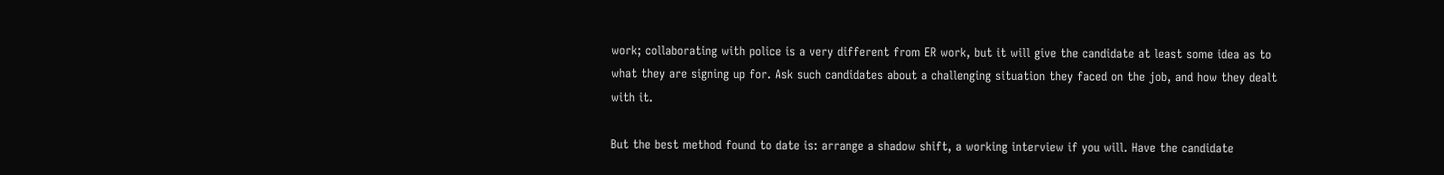work; collaborating with police is a very different from ER work, but it will give the candidate at least some idea as to what they are signing up for. Ask such candidates about a challenging situation they faced on the job, and how they dealt with it.

But the best method found to date is: arrange a shadow shift, a working interview if you will. Have the candidate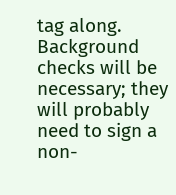tag along. Background checks will be necessary; they will probably need to sign a non-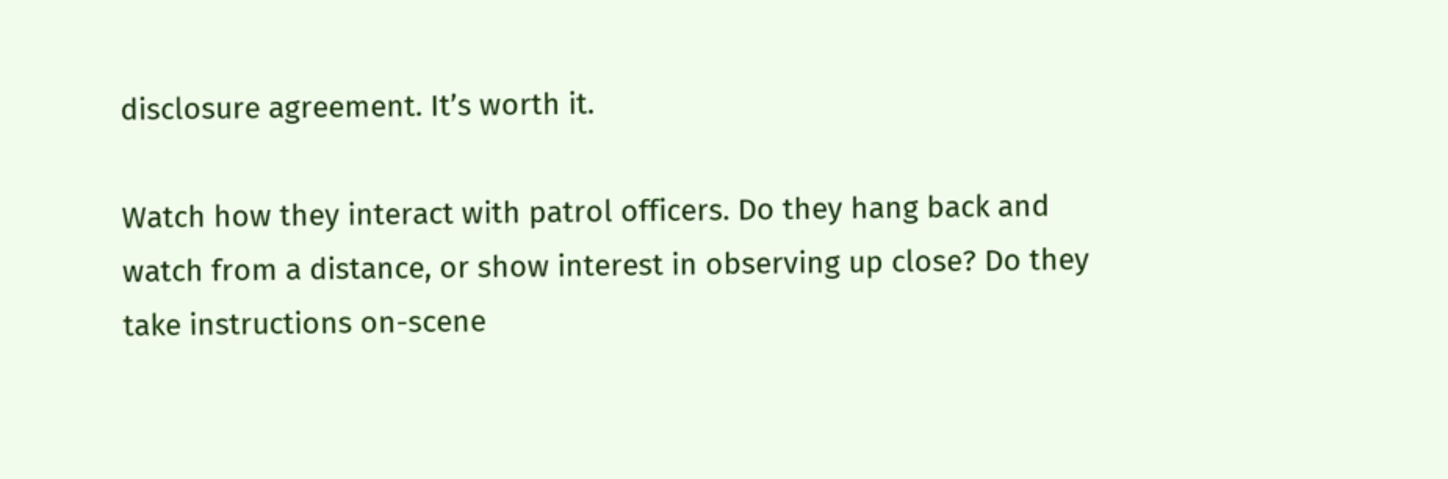disclosure agreement. It’s worth it.

Watch how they interact with patrol officers. Do they hang back and watch from a distance, or show interest in observing up close? Do they take instructions on-scene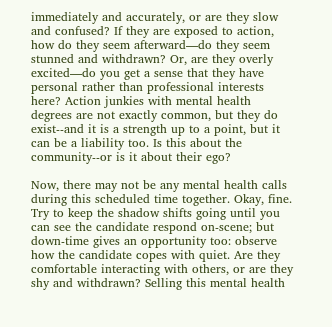immediately and accurately, or are they slow and confused? If they are exposed to action, how do they seem afterward—do they seem stunned and withdrawn? Or, are they overly excited—do you get a sense that they have personal rather than professional interests here? Action junkies with mental health degrees are not exactly common, but they do exist--and it is a strength up to a point, but it can be a liability too. Is this about the community--or is it about their ego?

Now, there may not be any mental health calls during this scheduled time together. Okay, fine. Try to keep the shadow shifts going until you can see the candidate respond on-scene; but down-time gives an opportunity too: observe how the candidate copes with quiet. Are they comfortable interacting with others, or are they shy and withdrawn? Selling this mental health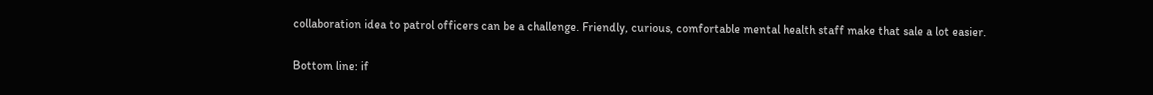collaboration idea to patrol officers can be a challenge. Friendly, curious, comfortable mental health staff make that sale a lot easier.

Bottom line: if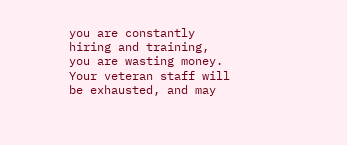you are constantly hiring and training, you are wasting money. Your veteran staff will be exhausted, and may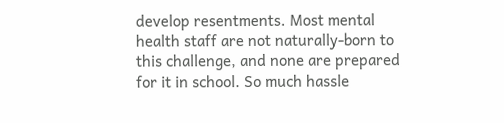develop resentments. Most mental health staff are not naturally-born to this challenge, and none are prepared for it in school. So much hassle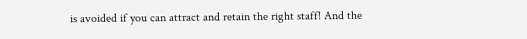is avoided if you can attract and retain the right staff! And the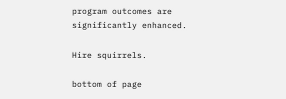program outcomes are significantly enhanced.

Hire squirrels.

bottom of page